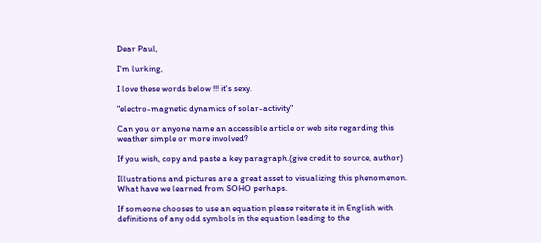Dear Paul,

I'm lurking,

I love these words below !!! it's sexy.

"electro-magnetic dynamics of solar-activity"

Can you or anyone name an accessible article or web site regarding this
weather simple or more involved?

If you wish, copy and paste a key paragraph.(give credit to source, author)

Illustrations and pictures are a great asset to visualizing this phenomenon.
What have we learned from SOHO perhaps.

If someone chooses to use an equation please reiterate it in English with
definitions of any odd symbols in the equation leading to the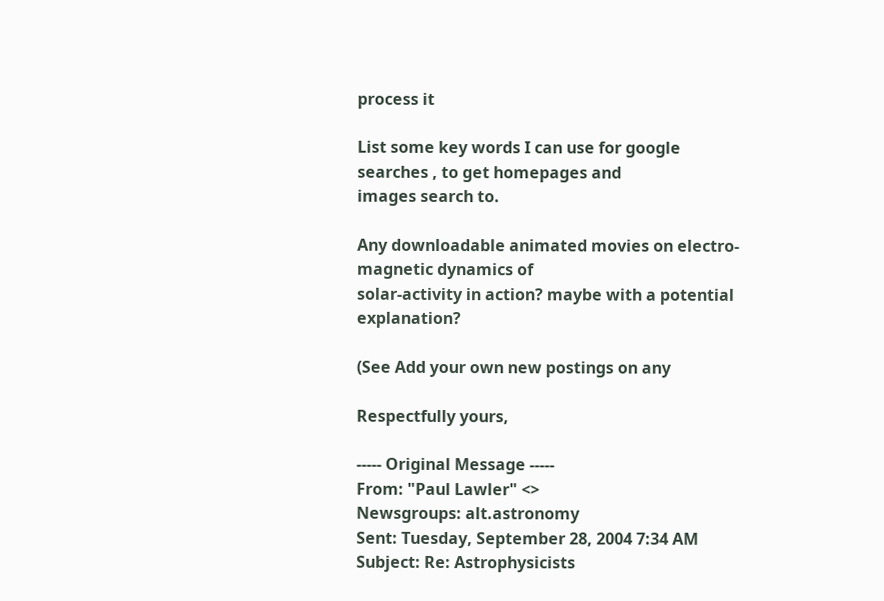process it

List some key words I can use for google searches , to get homepages and
images search to.

Any downloadable animated movies on electro-magnetic dynamics of
solar-activity in action? maybe with a potential explanation?

(See Add your own new postings on any

Respectfully yours,

----- Original Message -----
From: "Paul Lawler" <>
Newsgroups: alt.astronomy
Sent: Tuesday, September 28, 2004 7:34 AM
Subject: Re: Astrophysicists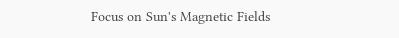Focus on Sun's Magnetic Fields